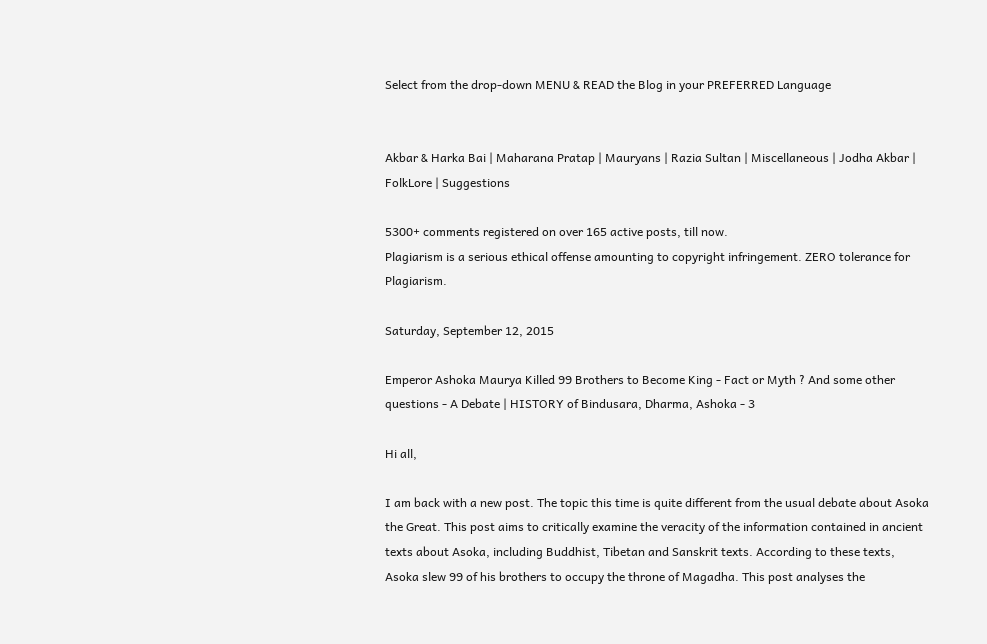Select from the drop-down MENU & READ the Blog in your PREFERRED Language


Akbar & Harka Bai | Maharana Pratap | Mauryans | Razia Sultan | Miscellaneous | Jodha Akbar | FolkLore | Suggestions

5300+ comments registered on over 165 active posts, till now.
Plagiarism is a serious ethical offense amounting to copyright infringement. ZERO tolerance for Plagiarism.

Saturday, September 12, 2015

Emperor Ashoka Maurya Killed 99 Brothers to Become King - Fact or Myth ? And some other questions - A Debate | HISTORY of Bindusara, Dharma, Ashoka - 3

Hi all,

I am back with a new post. The topic this time is quite different from the usual debate about Asoka the Great. This post aims to critically examine the veracity of the information contained in ancient texts about Asoka, including Buddhist, Tibetan and Sanskrit texts. According to these texts, Asoka slew 99 of his brothers to occupy the throne of Magadha. This post analyses the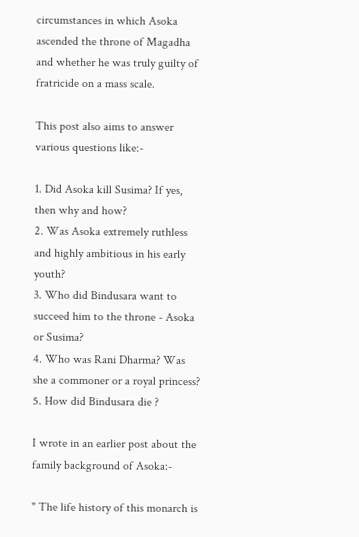circumstances in which Asoka ascended the throne of Magadha and whether he was truly guilty of fratricide on a mass scale.

This post also aims to answer various questions like:-

1. Did Asoka kill Susima? If yes, then why and how?
2. Was Asoka extremely ruthless and highly ambitious in his early youth?
3. Who did Bindusara want to succeed him to the throne - Asoka or Susima?
4. Who was Rani Dharma? Was she a commoner or a royal princess?
5. How did Bindusara die ?

I wrote in an earlier post about the family background of Asoka:-

" The life history of this monarch is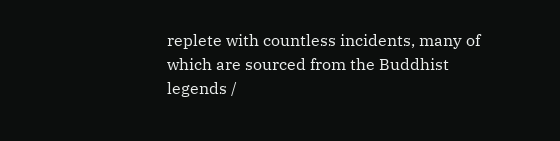replete with countless incidents, many of which are sourced from the Buddhist legends /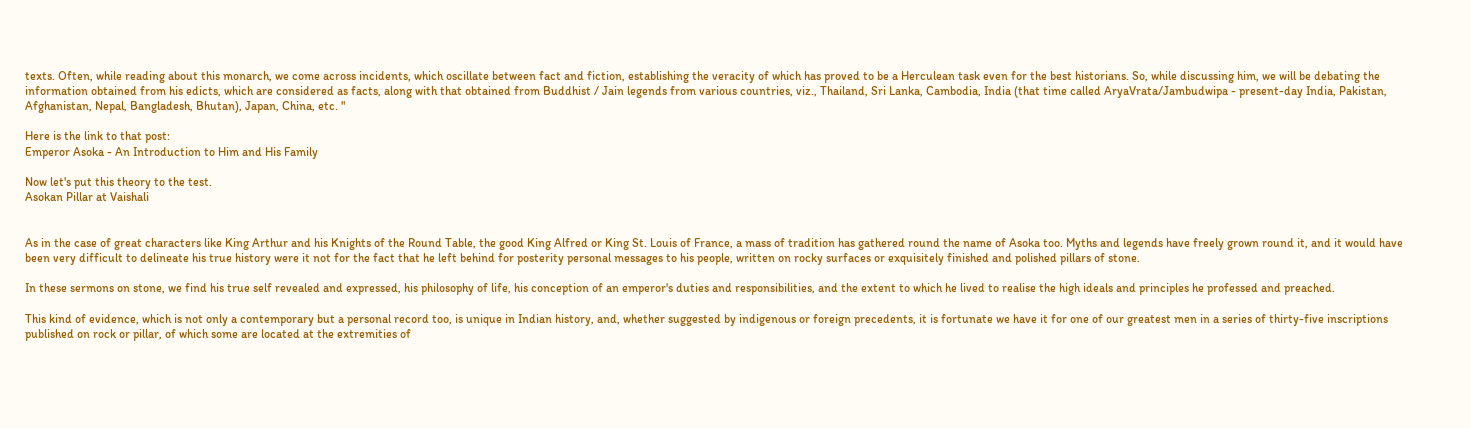texts. Often, while reading about this monarch, we come across incidents, which oscillate between fact and fiction, establishing the veracity of which has proved to be a Herculean task even for the best historians. So, while discussing him, we will be debating the information obtained from his edicts, which are considered as facts, along with that obtained from Buddhist / Jain legends from various countries, viz., Thailand, Sri Lanka, Cambodia, India (that time called AryaVrata/Jambudwipa - present-day India, Pakistan, Afghanistan, Nepal, Bangladesh, Bhutan), Japan, China, etc. "

Here is the link to that post:
Emperor Asoka - An Introduction to Him and His Family

Now let's put this theory to the test.
Asokan Pillar at Vaishali


As in the case of great characters like King Arthur and his Knights of the Round Table, the good King Alfred or King St. Louis of France, a mass of tradition has gathered round the name of Asoka too. Myths and legends have freely grown round it, and it would have been very difficult to delineate his true history were it not for the fact that he left behind for posterity personal messages to his people, written on rocky surfaces or exquisitely finished and polished pillars of stone.

In these sermons on stone, we find his true self revealed and expressed, his philosophy of life, his conception of an emperor's duties and responsibilities, and the extent to which he lived to realise the high ideals and principles he professed and preached.

This kind of evidence, which is not only a contemporary but a personal record too, is unique in Indian history, and, whether suggested by indigenous or foreign precedents, it is fortunate we have it for one of our greatest men in a series of thirty-five inscriptions published on rock or pillar, of which some are located at the extremities of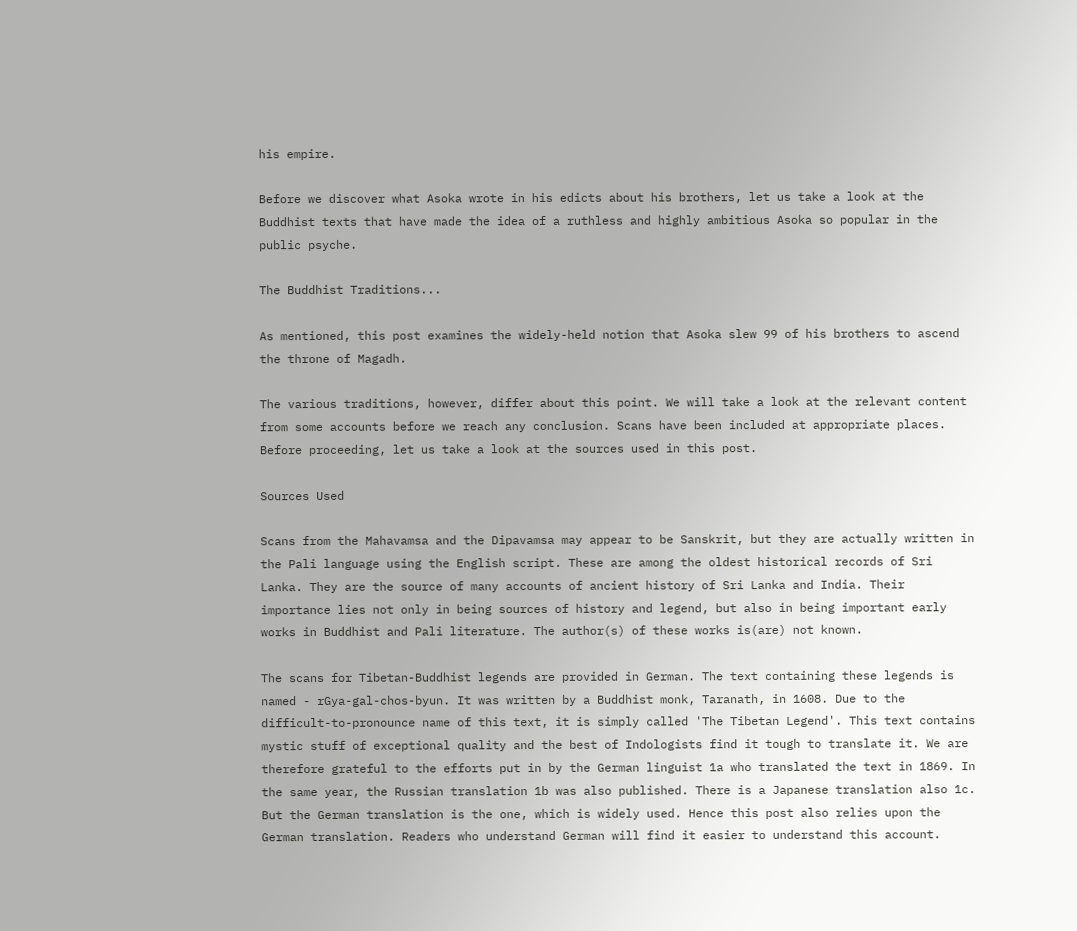his empire.

Before we discover what Asoka wrote in his edicts about his brothers, let us take a look at the Buddhist texts that have made the idea of a ruthless and highly ambitious Asoka so popular in the public psyche.

The Buddhist Traditions...

As mentioned, this post examines the widely-held notion that Asoka slew 99 of his brothers to ascend the throne of Magadh.

The various traditions, however, differ about this point. We will take a look at the relevant content from some accounts before we reach any conclusion. Scans have been included at appropriate places. Before proceeding, let us take a look at the sources used in this post.

Sources Used

Scans from the Mahavamsa and the Dipavamsa may appear to be Sanskrit, but they are actually written in the Pali language using the English script. These are among the oldest historical records of Sri Lanka. They are the source of many accounts of ancient history of Sri Lanka and India. Their importance lies not only in being sources of history and legend, but also in being important early works in Buddhist and Pali literature. The author(s) of these works is(are) not known.

The scans for Tibetan-Buddhist legends are provided in German. The text containing these legends is named - rGya-gal-chos-byun. It was written by a Buddhist monk, Taranath, in 1608. Due to the difficult-to-pronounce name of this text, it is simply called 'The Tibetan Legend'. This text contains mystic stuff of exceptional quality and the best of Indologists find it tough to translate it. We are therefore grateful to the efforts put in by the German linguist 1a who translated the text in 1869. In the same year, the Russian translation 1b was also published. There is a Japanese translation also 1c. But the German translation is the one, which is widely used. Hence this post also relies upon the German translation. Readers who understand German will find it easier to understand this account.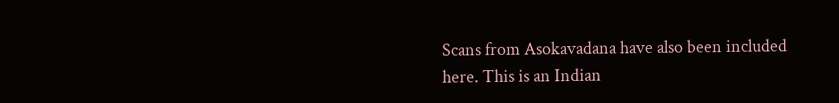Scans from Asokavadana have also been included here. This is an Indian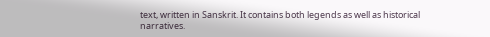text, written in Sanskrit. It contains both legends as well as historical narratives.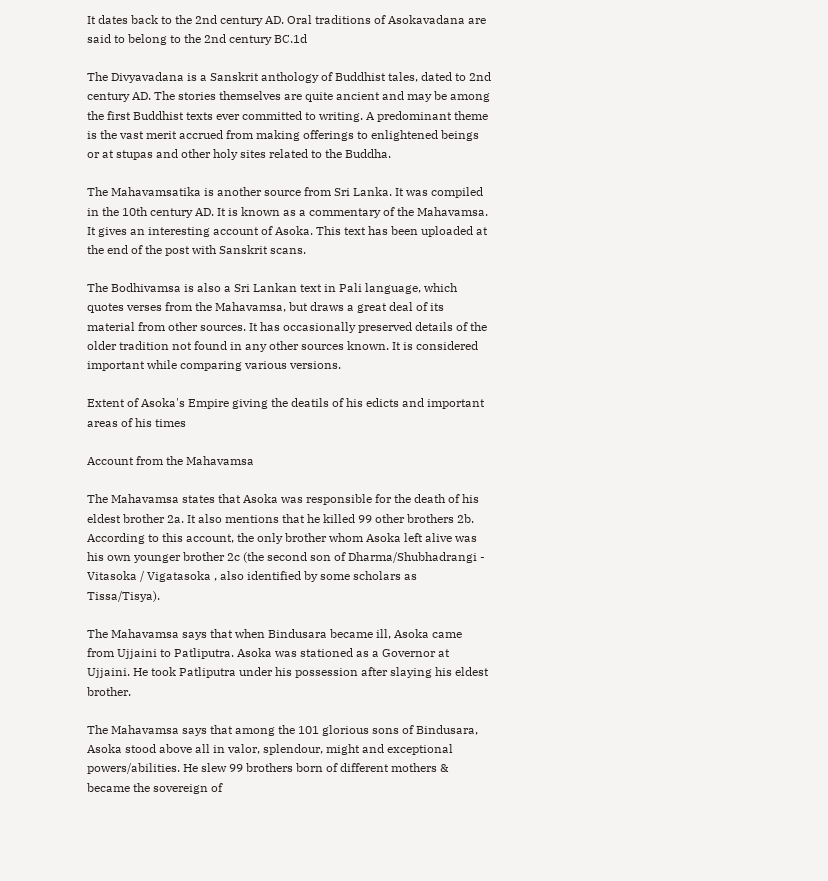It dates back to the 2nd century AD. Oral traditions of Asokavadana are said to belong to the 2nd century BC.1d

The Divyavadana is a Sanskrit anthology of Buddhist tales, dated to 2nd century AD. The stories themselves are quite ancient and may be among the first Buddhist texts ever committed to writing. A predominant theme is the vast merit accrued from making offerings to enlightened beings or at stupas and other holy sites related to the Buddha.

The Mahavamsatika is another source from Sri Lanka. It was compiled in the 10th century AD. It is known as a commentary of the Mahavamsa. It gives an interesting account of Asoka. This text has been uploaded at the end of the post with Sanskrit scans.

The Bodhivamsa is also a Sri Lankan text in Pali language, which quotes verses from the Mahavamsa, but draws a great deal of its material from other sources. It has occasionally preserved details of the older tradition not found in any other sources known. It is considered important while comparing various versions.

Extent of Asoka's Empire giving the deatils of his edicts and important areas of his times

Account from the Mahavamsa

The Mahavamsa states that Asoka was responsible for the death of his eldest brother 2a. It also mentions that he killed 99 other brothers 2b. According to this account, the only brother whom Asoka left alive was his own younger brother 2c (the second son of Dharma/Shubhadrangi - Vitasoka / Vigatasoka , also identified by some scholars as Tissa/Tisya).

The Mahavamsa says that when Bindusara became ill, Asoka came from Ujjaini to Patliputra. Asoka was stationed as a Governor at Ujjaini. He took Patliputra under his possession after slaying his eldest brother.

The Mahavamsa says that among the 101 glorious sons of Bindusara, Asoka stood above all in valor, splendour, might and exceptional powers/abilities. He slew 99 brothers born of different mothers & became the sovereign of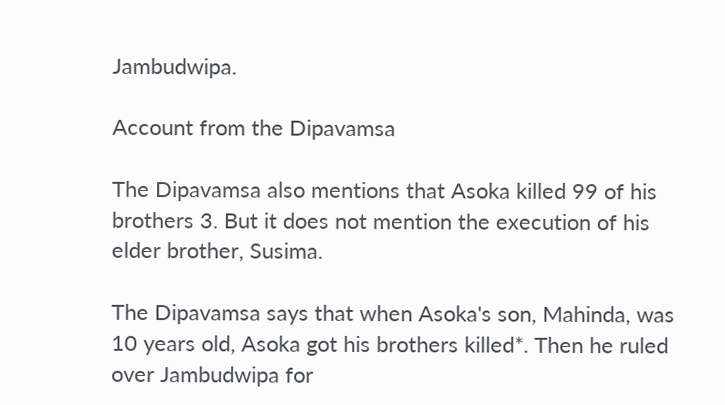Jambudwipa.

Account from the Dipavamsa

The Dipavamsa also mentions that Asoka killed 99 of his brothers 3. But it does not mention the execution of his elder brother, Susima.

The Dipavamsa says that when Asoka's son, Mahinda, was 10 years old, Asoka got his brothers killed*. Then he ruled over Jambudwipa for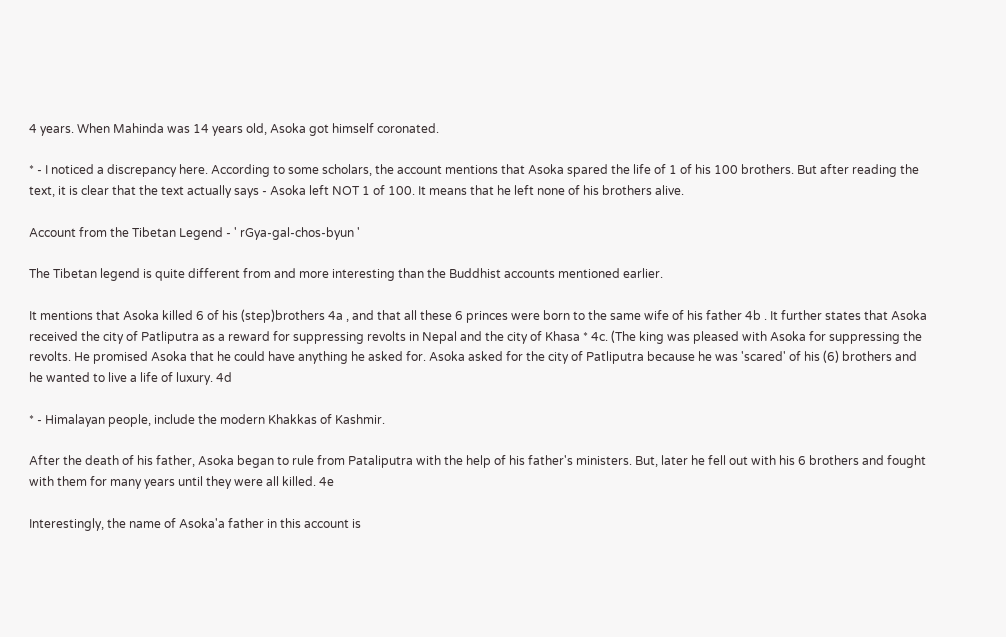4 years. When Mahinda was 14 years old, Asoka got himself coronated.

* - I noticed a discrepancy here. According to some scholars, the account mentions that Asoka spared the life of 1 of his 100 brothers. But after reading the text, it is clear that the text actually says - Asoka left NOT 1 of 100. It means that he left none of his brothers alive.

Account from the Tibetan Legend - ' rGya-gal-chos-byun '

The Tibetan legend is quite different from and more interesting than the Buddhist accounts mentioned earlier.

It mentions that Asoka killed 6 of his (step)brothers 4a , and that all these 6 princes were born to the same wife of his father 4b . It further states that Asoka received the city of Patliputra as a reward for suppressing revolts in Nepal and the city of Khasa * 4c. (The king was pleased with Asoka for suppressing the revolts. He promised Asoka that he could have anything he asked for. Asoka asked for the city of Patliputra because he was 'scared' of his (6) brothers and he wanted to live a life of luxury. 4d

* - Himalayan people, include the modern Khakkas of Kashmir.

After the death of his father, Asoka began to rule from Pataliputra with the help of his father's ministers. But, later he fell out with his 6 brothers and fought with them for many years until they were all killed. 4e

Interestingly, the name of Asoka'a father in this account is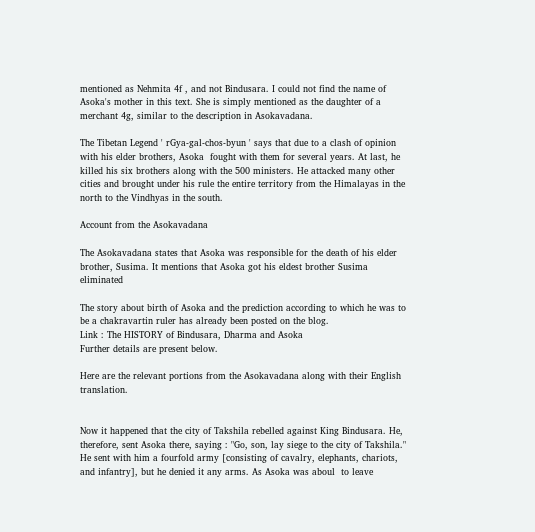mentioned as Nehmita 4f , and not Bindusara. I could not find the name of Asoka's mother in this text. She is simply mentioned as the daughter of a merchant 4g, similar to the description in Asokavadana.

The Tibetan Legend ' rGya-gal-chos-byun ' says that due to a clash of opinion with his elder brothers, Asoka  fought with them for several years. At last, he killed his six brothers along with the 500 ministers. He attacked many other cities and brought under his rule the entire territory from the Himalayas in the north to the Vindhyas in the south.

Account from the Asokavadana

The Asokavadana states that Asoka was responsible for the death of his elder brother, Susima. It mentions that Asoka got his eldest brother Susima eliminated

The story about birth of Asoka and the prediction according to which he was to be a chakravartin ruler has already been posted on the blog.
Link : The HISTORY of Bindusara, Dharma and Asoka
Further details are present below.

Here are the relevant portions from the Asokavadana along with their English translation.


Now it happened that the city of Takshila rebelled against King Bindusara. He, therefore, sent Asoka there, saying : "Go, son, lay siege to the city of Takshila." He sent with him a fourfold army [consisting of cavalry, elephants, chariots, and infantry], but he denied it any arms. As Asoka was aboul  to leave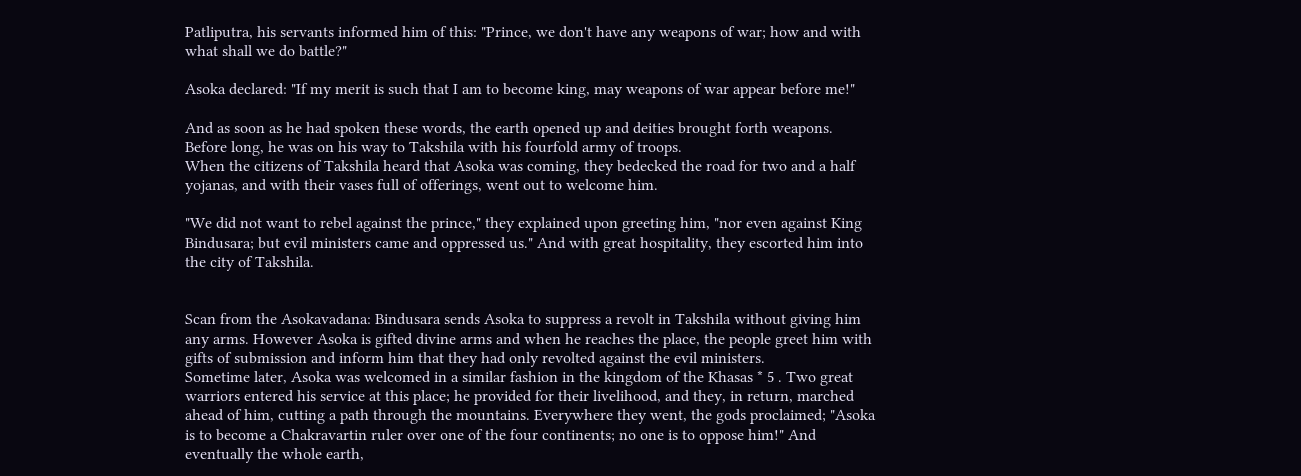Patliputra, his servants informed him of this: "Prince, we don't have any weapons of war; how and with what shall we do battle?"

Asoka declared: "If my merit is such that I am to become king, may weapons of war appear before me!"

And as soon as he had spoken these words, the earth opened up and deities brought forth weapons. Before long, he was on his way to Takshila with his fourfold army of troops.
When the citizens of Takshila heard that Asoka was coming, they bedecked the road for two and a half yojanas, and with their vases full of offerings, went out to welcome him.

"We did not want to rebel against the prince," they explained upon greeting him, "nor even against King Bindusara; but evil ministers came and oppressed us." And with great hospitality, they escorted him into the city of Takshila.


Scan from the Asokavadana: Bindusara sends Asoka to suppress a revolt in Takshila without giving him any arms. However Asoka is gifted divine arms and when he reaches the place, the people greet him with gifts of submission and inform him that they had only revolted against the evil ministers.
Sometime later, Asoka was welcomed in a similar fashion in the kingdom of the Khasas * 5 . Two great warriors entered his service at this place; he provided for their livelihood, and they, in return, marched ahead of him, cutting a path through the mountains. Everywhere they went, the gods proclaimed; "Asoka is to become a Chakravartin ruler over one of the four continents; no one is to oppose him!" And eventually the whole earth,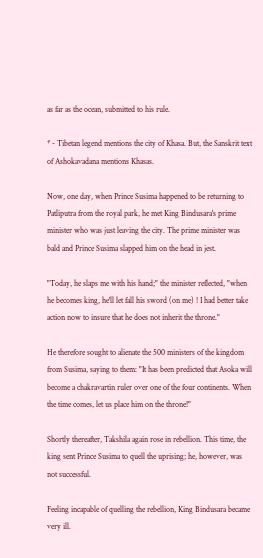as far as the ocean, submitted to his rule.

* - Tibetan legend mentions the city of Khasa. But, the Sanskrit text of Ashokavadana mentions Khasas.

Now, one day, when Prince Susima happened to be returning to Patliputra from the royal park, he met King Bindusara's prime minister who was just leaving the city. The prime minister was bald and Prince Susima slapped him on the head in jest.

"Today, he slaps me with his hand;" the minister reflected, "when he becomes king, he'll let fall his sword (on me) ! I had better take action now to insure that he does not inherit the throne."

He therefore sought to alienate the 500 ministers of the kingdom from Susima, saying to them: "It has been predicted that Asoka will become a chakravartin ruler over one of the four continents. When the time comes, let us place him on the throne!"

Shortly thereafter, Takshila again rose in rebellion. This time, the king sent Prince Susima to quell the uprising; he, however, was not successful.

Feeling incapable of quelling the rebellion, King Bindusara became very ill.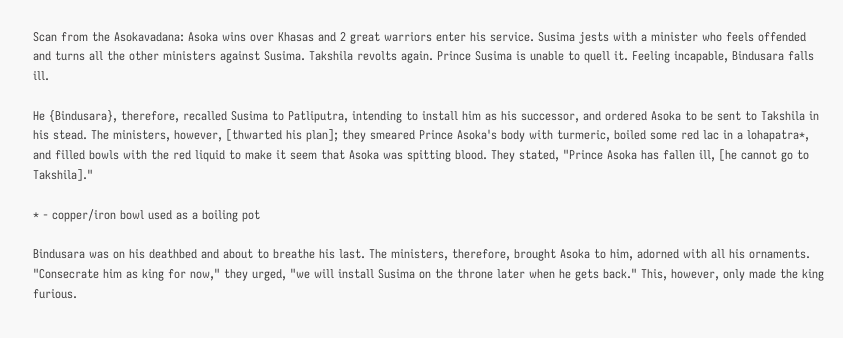Scan from the Asokavadana: Asoka wins over Khasas and 2 great warriors enter his service. Susima jests with a minister who feels offended and turns all the other ministers against Susima. Takshila revolts again. Prince Susima is unable to quell it. Feeling incapable, Bindusara falls ill.

He {Bindusara}, therefore, recalled Susima to Patliputra, intending to install him as his successor, and ordered Asoka to be sent to Takshila in his stead. The ministers, however, [thwarted his plan]; they smeared Prince Asoka's body with turmeric, boiled some red lac in a lohapatra*, and filled bowls with the red liquid to make it seem that Asoka was spitting blood. They stated, "Prince Asoka has fallen ill, [he cannot go to Takshila]."

* - copper/iron bowl used as a boiling pot

Bindusara was on his deathbed and about to breathe his last. The ministers, therefore, brought Asoka to him, adorned with all his ornaments. "Consecrate him as king for now," they urged, "we will install Susima on the throne later when he gets back." This, however, only made the king furious.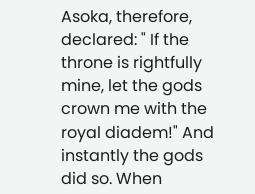Asoka, therefore, declared: " If the throne is rightfully mine, let the gods crown me with the royal diadem!" And instantly the gods did so. When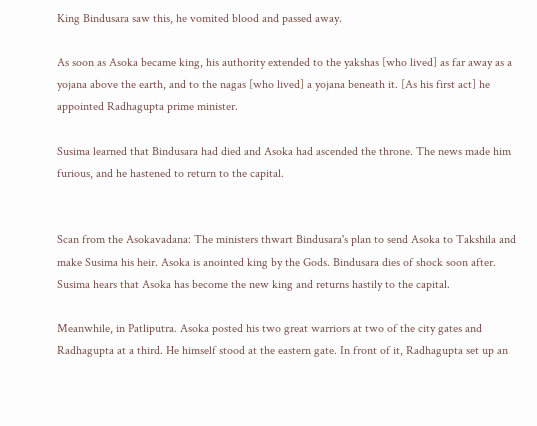King Bindusara saw this, he vomited blood and passed away.

As soon as Asoka became king, his authority extended to the yakshas [who lived] as far away as a yojana above the earth, and to the nagas [who lived] a yojana beneath it. [As his first act] he appointed Radhagupta prime minister.

Susima learned that Bindusara had died and Asoka had ascended the throne. The news made him furious, and he hastened to return to the capital.


Scan from the Asokavadana: The ministers thwart Bindusara's plan to send Asoka to Takshila and make Susima his heir. Asoka is anointed king by the Gods. Bindusara dies of shock soon after. Susima hears that Asoka has become the new king and returns hastily to the capital.

Meanwhile, in Patliputra. Asoka posted his two great warriors at two of the city gates and Radhagupta at a third. He himself stood at the eastern gate. In front of it, Radhagupta set up an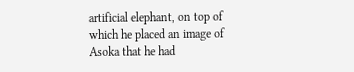artificial elephant, on top of which he placed an image of Asoka that he had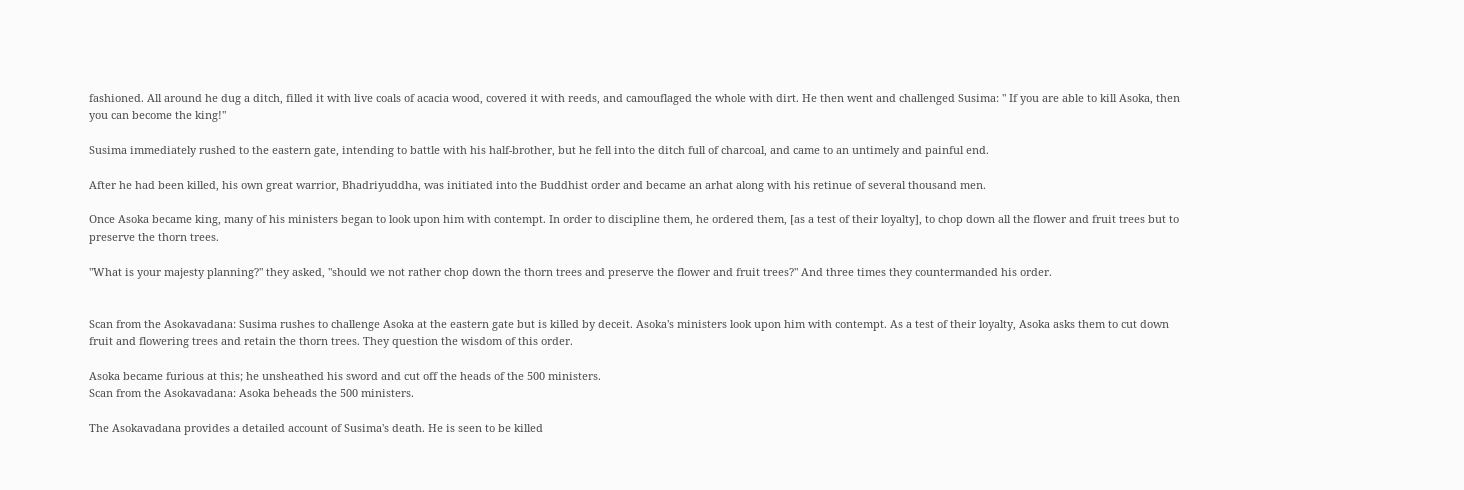fashioned. All around he dug a ditch, filled it with live coals of acacia wood, covered it with reeds, and camouflaged the whole with dirt. He then went and challenged Susima: " If you are able to kill Asoka, then you can become the king!"

Susima immediately rushed to the eastern gate, intending to battle with his half-brother, but he fell into the ditch full of charcoal, and came to an untimely and painful end.

After he had been killed, his own great warrior, Bhadriyuddha, was initiated into the Buddhist order and became an arhat along with his retinue of several thousand men.

Once Asoka became king, many of his ministers began to look upon him with contempt. In order to discipline them, he ordered them, [as a test of their loyalty], to chop down all the flower and fruit trees but to preserve the thorn trees.

"What is your majesty planning?" they asked, "should we not rather chop down the thorn trees and preserve the flower and fruit trees?" And three times they countermanded his order.


Scan from the Asokavadana: Susima rushes to challenge Asoka at the eastern gate but is killed by deceit. Asoka's ministers look upon him with contempt. As a test of their loyalty, Asoka asks them to cut down fruit and flowering trees and retain the thorn trees. They question the wisdom of this order.

Asoka became furious at this; he unsheathed his sword and cut off the heads of the 500 ministers.
Scan from the Asokavadana: Asoka beheads the 500 ministers.

The Asokavadana provides a detailed account of Susima's death. He is seen to be killed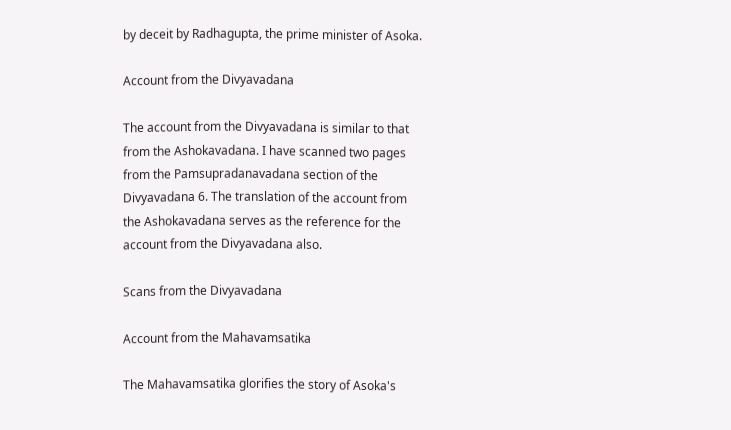by deceit by Radhagupta, the prime minister of Asoka.

Account from the Divyavadana

The account from the Divyavadana is similar to that from the Ashokavadana. I have scanned two pages from the Pamsupradanavadana section of the Divyavadana 6. The translation of the account from the Ashokavadana serves as the reference for the account from the Divyavadana also.

Scans from the Divyavadana

Account from the Mahavamsatika

The Mahavamsatika glorifies the story of Asoka's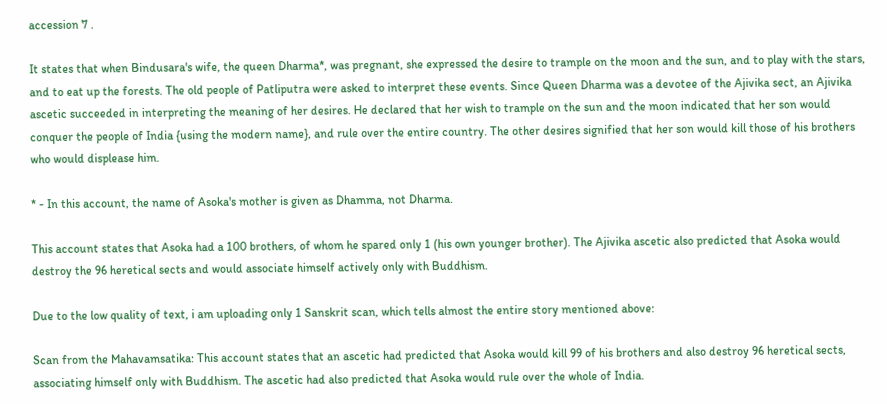accession 7 .

It states that when Bindusara's wife, the queen Dharma*, was pregnant, she expressed the desire to trample on the moon and the sun, and to play with the stars, and to eat up the forests. The old people of Patliputra were asked to interpret these events. Since Queen Dharma was a devotee of the Ajivika sect, an Ajivika ascetic succeeded in interpreting the meaning of her desires. He declared that her wish to trample on the sun and the moon indicated that her son would conquer the people of India {using the modern name}, and rule over the entire country. The other desires signified that her son would kill those of his brothers who would displease him.

* - In this account, the name of Asoka's mother is given as Dhamma, not Dharma.

This account states that Asoka had a 100 brothers, of whom he spared only 1 (his own younger brother). The Ajivika ascetic also predicted that Asoka would destroy the 96 heretical sects and would associate himself actively only with Buddhism.

Due to the low quality of text, i am uploading only 1 Sanskrit scan, which tells almost the entire story mentioned above:

Scan from the Mahavamsatika: This account states that an ascetic had predicted that Asoka would kill 99 of his brothers and also destroy 96 heretical sects, associating himself only with Buddhism. The ascetic had also predicted that Asoka would rule over the whole of India.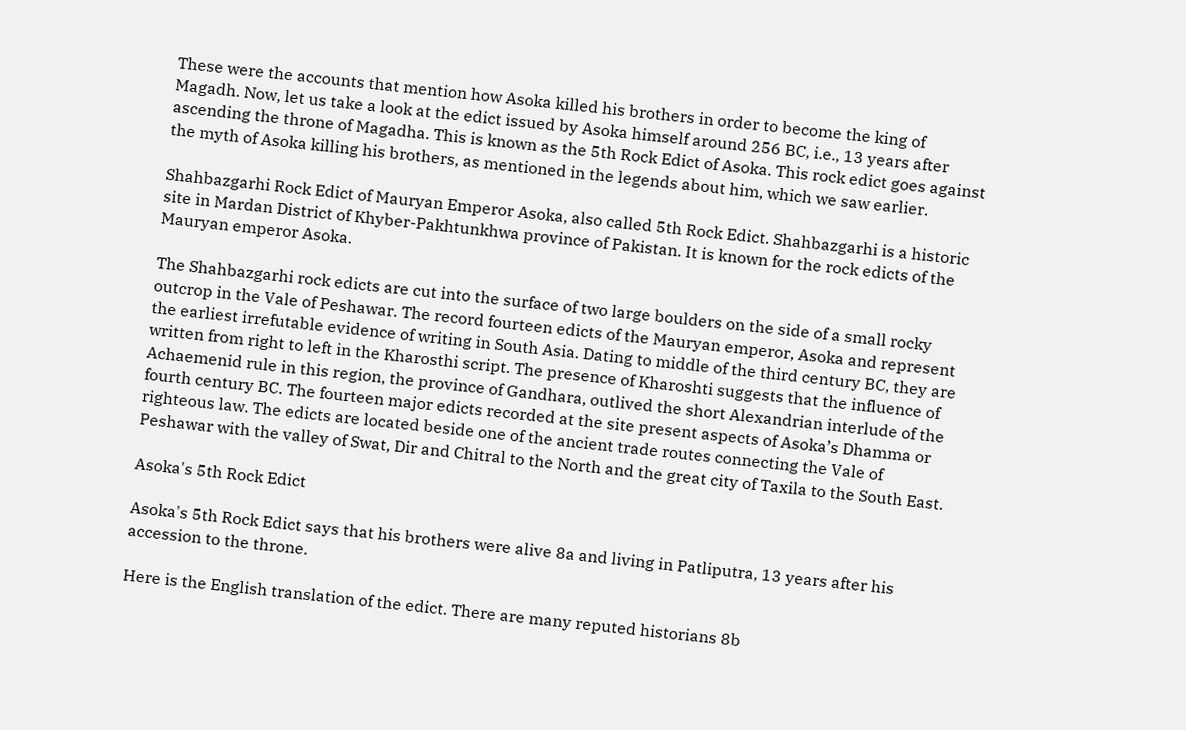These were the accounts that mention how Asoka killed his brothers in order to become the king of Magadh. Now, let us take a look at the edict issued by Asoka himself around 256 BC, i.e., 13 years after ascending the throne of Magadha. This is known as the 5th Rock Edict of Asoka. This rock edict goes against the myth of Asoka killing his brothers, as mentioned in the legends about him, which we saw earlier.

Shahbazgarhi Rock Edict of Mauryan Emperor Asoka, also called 5th Rock Edict. Shahbazgarhi is a historic site in Mardan District of Khyber-Pakhtunkhwa province of Pakistan. It is known for the rock edicts of the Mauryan emperor Asoka.

The Shahbazgarhi rock edicts are cut into the surface of two large boulders on the side of a small rocky outcrop in the Vale of Peshawar. The record fourteen edicts of the Mauryan emperor, Asoka and represent the earliest irrefutable evidence of writing in South Asia. Dating to middle of the third century BC, they are written from right to left in the Kharosthi script. The presence of Kharoshti suggests that the influence of Achaemenid rule in this region, the province of Gandhara, outlived the short Alexandrian interlude of the fourth century BC. The fourteen major edicts recorded at the site present aspects of Asoka’s Dhamma or righteous law. The edicts are located beside one of the ancient trade routes connecting the Vale of Peshawar with the valley of Swat, Dir and Chitral to the North and the great city of Taxila to the South East.

Asoka's 5th Rock Edict

Asoka's 5th Rock Edict says that his brothers were alive 8a and living in Patliputra, 13 years after his accession to the throne.

Here is the English translation of the edict. There are many reputed historians 8b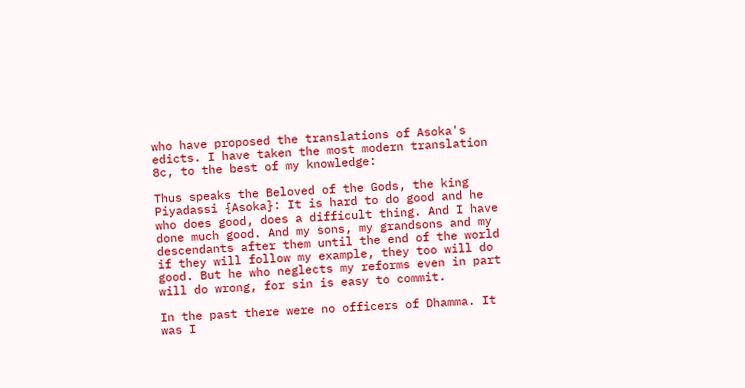who have proposed the translations of Asoka's edicts. I have taken the most modern translation 8c, to the best of my knowledge:

Thus speaks the Beloved of the Gods, the king Piyadassi {Asoka}: It is hard to do good and he who does good, does a difficult thing. And I have done much good. And my sons, my grandsons and my descendants after them until the end of the world if they will follow my example, they too will do good. But he who neglects my reforms even in part will do wrong, for sin is easy to commit.

In the past there were no officers of Dhamma. It was I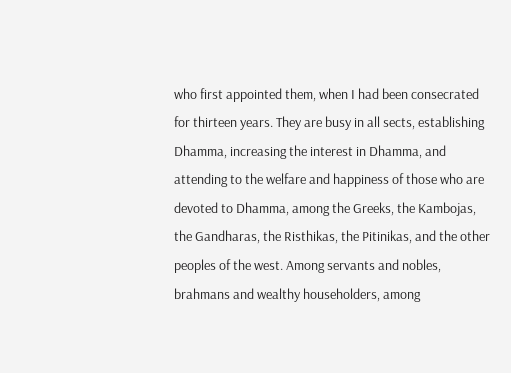who first appointed them, when I had been consecrated for thirteen years. They are busy in all sects, establishing Dhamma, increasing the interest in Dhamma, and attending to the welfare and happiness of those who are devoted to Dhamma, among the Greeks, the Kambojas, the Gandharas, the Risthikas, the Pitinikas, and the other peoples of the west. Among servants and nobles, brahmans and wealthy householders, among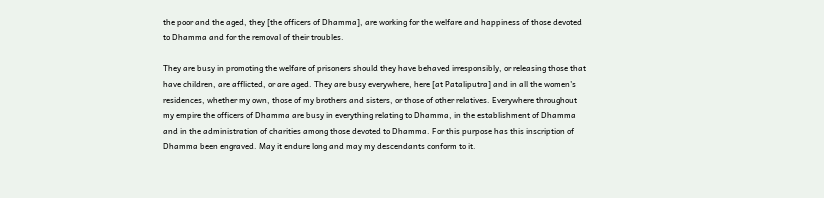the poor and the aged, they [the officers of Dhamma], are working for the welfare and happiness of those devoted to Dhamma and for the removal of their troubles.

They are busy in promoting the welfare of prisoners should they have behaved irresponsibly, or releasing those that have children, are afflicted, or are aged. They are busy everywhere, here [at Pataliputra] and in all the women's residences, whether my own, those of my brothers and sisters, or those of other relatives. Everywhere throughout my empire the officers of Dhamma are busy in everything relating to Dhamma, in the establishment of Dhamma and in the administration of charities among those devoted to Dhamma. For this purpose has this inscription of Dhamma been engraved. May it endure long and may my descendants conform to it.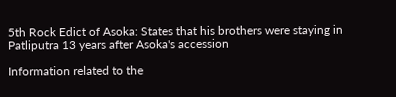5th Rock Edict of Asoka: States that his brothers were staying in Patliputra 13 years after Asoka's accession

Information related to the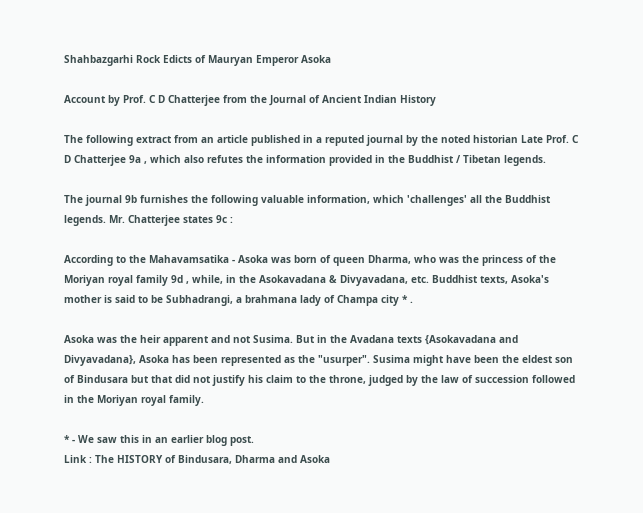Shahbazgarhi Rock Edicts of Mauryan Emperor Asoka

Account by Prof. C D Chatterjee from the Journal of Ancient Indian History

The following extract from an article published in a reputed journal by the noted historian Late Prof. C D Chatterjee 9a , which also refutes the information provided in the Buddhist / Tibetan legends.

The journal 9b furnishes the following valuable information, which 'challenges' all the Buddhist legends. Mr. Chatterjee states 9c :

According to the Mahavamsatika - Asoka was born of queen Dharma, who was the princess of the Moriyan royal family 9d , while, in the Asokavadana & Divyavadana, etc. Buddhist texts, Asoka's mother is said to be Subhadrangi, a brahmana lady of Champa city * .

Asoka was the heir apparent and not Susima. But in the Avadana texts {Asokavadana and Divyavadana}, Asoka has been represented as the "usurper". Susima might have been the eldest son of Bindusara but that did not justify his claim to the throne, judged by the law of succession followed in the Moriyan royal family.

* - We saw this in an earlier blog post.
Link : The HISTORY of Bindusara, Dharma and Asoka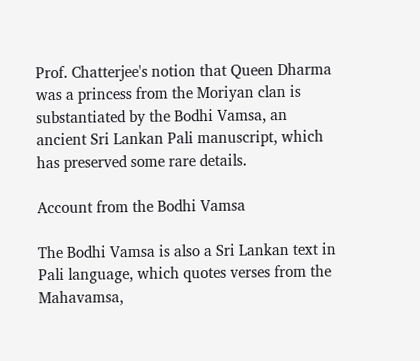Prof. Chatterjee's notion that Queen Dharma was a princess from the Moriyan clan is substantiated by the Bodhi Vamsa, an ancient Sri Lankan Pali manuscript, which has preserved some rare details.

Account from the Bodhi Vamsa

The Bodhi Vamsa is also a Sri Lankan text in Pali language, which quotes verses from the Mahavamsa,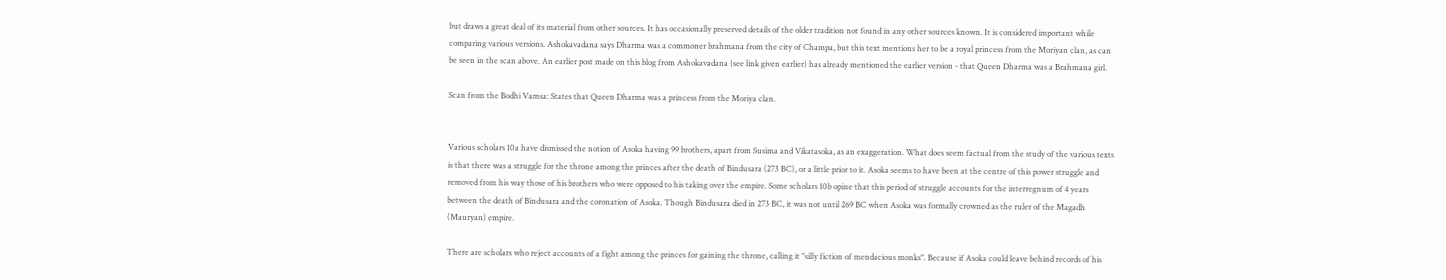but draws a great deal of its material from other sources. It has occasionally preserved details of the older tradition not found in any other sources known. It is considered important while comparing various versions. Ashokavadana says Dharma was a commoner brahmana from the city of Champa, but this text mentions her to be a royal princess from the Moriyan clan, as can be seen in the scan above. An earlier post made on this blog from Ashokavadana {see link given earlier} has already mentioned the earlier version - that Queen Dharma was a Brahmana girl.

Scan from the Bodhi Vamsa: States that Queen Dharma was a princess from the Moriya clan.


Various scholars 10a have dismissed the notion of Asoka having 99 brothers, apart from Susima and Vikatasoka, as an exaggeration. What does seem factual from the study of the various texts is that there was a struggle for the throne among the princes after the death of Bindusara (273 BC), or a little prior to it. Asoka seems to have been at the centre of this power struggle and removed from his way those of his brothers who were opposed to his taking over the empire. Some scholars 10b opine that this period of struggle accounts for the interregnum of 4 years between the death of Bindusara and the coronation of Asoka. Though Bindusara died in 273 BC, it was not until 269 BC when Asoka was formally crowned as the ruler of the Magadh (Mauryan) empire.

There are scholars who reject accounts of a fight among the princes for gaining the throne, calling it "silly fiction of mendacious monks". Because if Asoka could leave behind records of his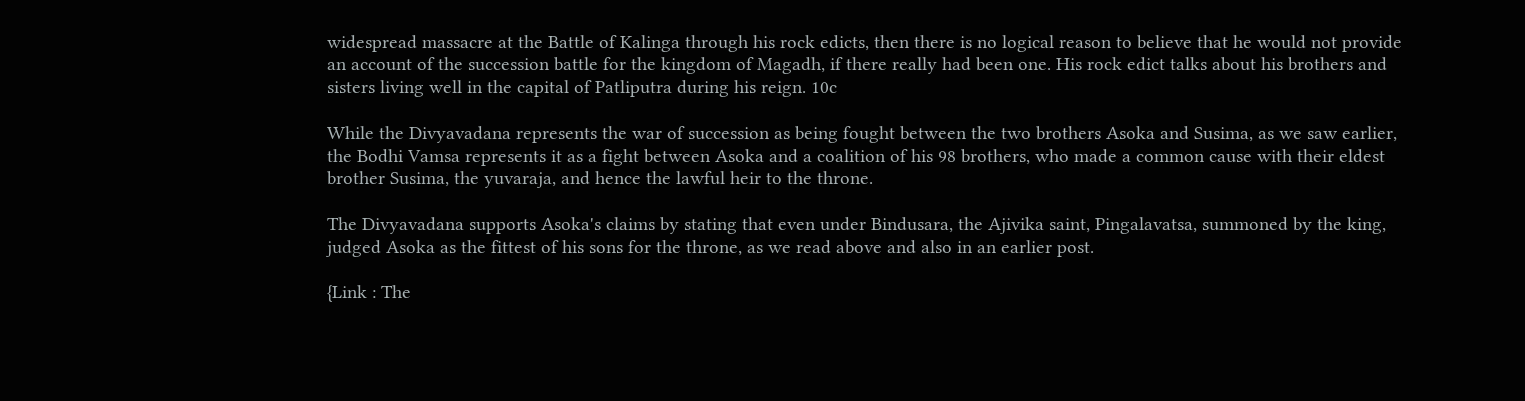widespread massacre at the Battle of Kalinga through his rock edicts, then there is no logical reason to believe that he would not provide an account of the succession battle for the kingdom of Magadh, if there really had been one. His rock edict talks about his brothers and sisters living well in the capital of Patliputra during his reign. 10c

While the Divyavadana represents the war of succession as being fought between the two brothers Asoka and Susima, as we saw earlier, the Bodhi Vamsa represents it as a fight between Asoka and a coalition of his 98 brothers, who made a common cause with their eldest brother Susima, the yuvaraja, and hence the lawful heir to the throne.

The Divyavadana supports Asoka's claims by stating that even under Bindusara, the Ajivika saint, Pingalavatsa, summoned by the king, judged Asoka as the fittest of his sons for the throne, as we read above and also in an earlier post.

{Link : The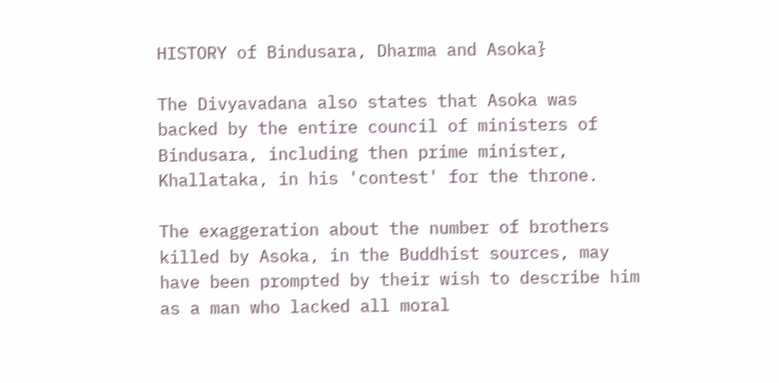HISTORY of Bindusara, Dharma and Asoka}

The Divyavadana also states that Asoka was backed by the entire council of ministers of Bindusara, including then prime minister, Khallataka, in his 'contest' for the throne.

The exaggeration about the number of brothers killed by Asoka, in the Buddhist sources, may have been prompted by their wish to describe him as a man who lacked all moral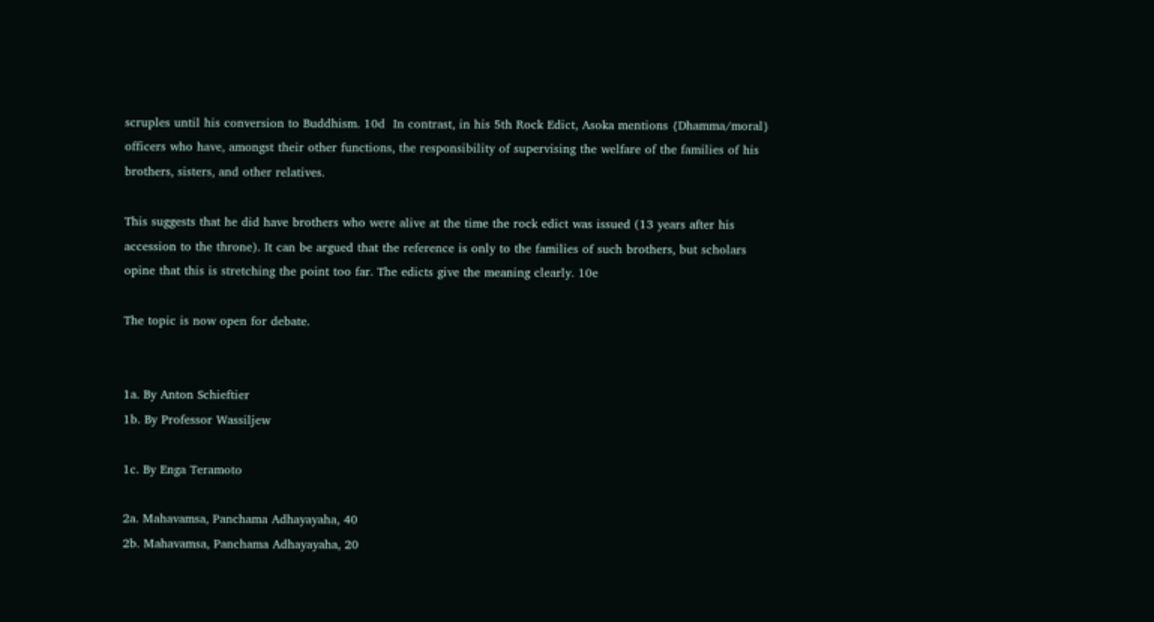scruples until his conversion to Buddhism. 10d  In contrast, in his 5th Rock Edict, Asoka mentions {Dhamma/moral} officers who have, amongst their other functions, the responsibility of supervising the welfare of the families of his brothers, sisters, and other relatives.

This suggests that he did have brothers who were alive at the time the rock edict was issued (13 years after his accession to the throne). It can be argued that the reference is only to the families of such brothers, but scholars opine that this is stretching the point too far. The edicts give the meaning clearly. 10e

The topic is now open for debate.


1a. By Anton Schieftier
1b. By Professor Wassiljew

1c. By Enga Teramoto

2a. Mahavamsa, Panchama Adhayayaha, 40
2b. Mahavamsa, Panchama Adhayayaha, 20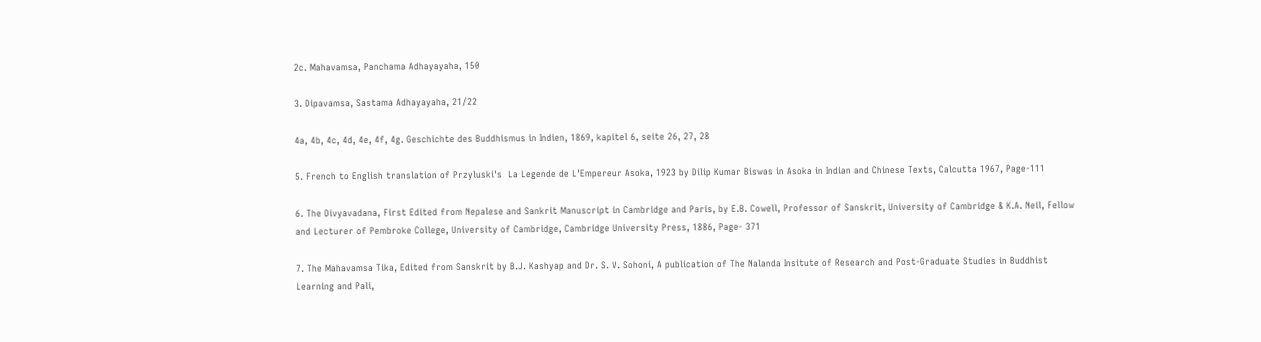2c. Mahavamsa, Panchama Adhayayaha, 150

3. Dipavamsa, Sastama Adhayayaha, 21/22

4a, 4b, 4c, 4d, 4e, 4f, 4g. Geschichte des Buddhismus in Indien, 1869, kapitel 6, seite 26, 27, 28

5. French to English translation of Przyluski's  La Legende de L'Empereur Asoka, 1923 by Dilip Kumar Biswas in Asoka in Indian and Chinese Texts, Calcutta 1967, Page-111

6. The Divyavadana, First Edited from Nepalese and Sankrit Manuscript in Cambridge and Paris, by E.B. Cowell, Professor of Sanskrit, University of Cambridge & K.A. Neil, Fellow and Lecturer of Pembroke College, University of Cambridge, Cambridge University Press, 1886, Page- 371

7. The Mahavamsa Tika, Edited from Sanskrit by B.J. Kashyap and Dr. S. V. Sohoni, A publication of The Nalanda Insitute of Research and Post-Graduate Studies in Buddhist Learning and Pali,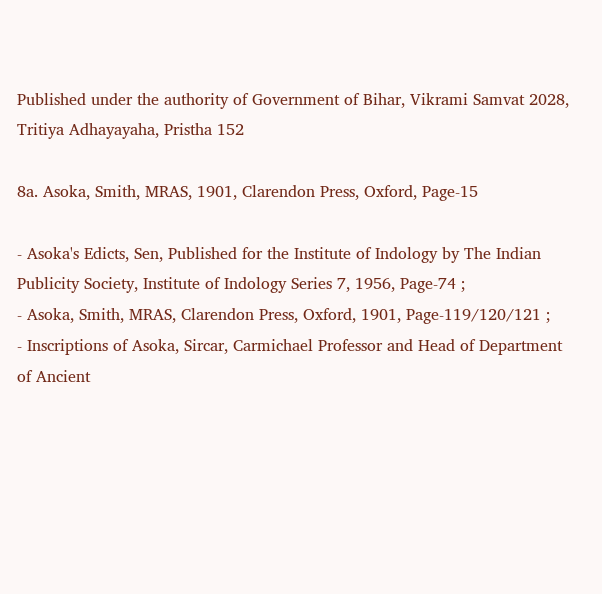Published under the authority of Government of Bihar, Vikrami Samvat 2028, Tritiya Adhayayaha, Pristha 152

8a. Asoka, Smith, MRAS, 1901, Clarendon Press, Oxford, Page-15

- Asoka's Edicts, Sen, Published for the Institute of Indology by The Indian Publicity Society, Institute of Indology Series 7, 1956, Page-74 ;
- Asoka, Smith, MRAS, Clarendon Press, Oxford, 1901, Page-119/120/121 ;
- Inscriptions of Asoka, Sircar, Carmichael Professor and Head of Department of Ancient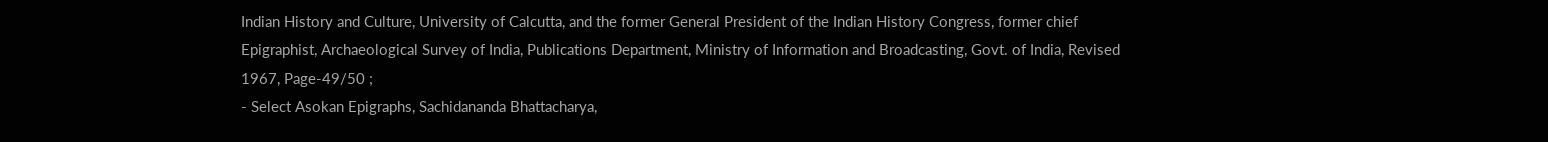Indian History and Culture, University of Calcutta, and the former General President of the Indian History Congress, former chief Epigraphist, Archaeological Survey of India, Publications Department, Ministry of Information and Broadcasting, Govt. of India, Revised 1967, Page-49/50 ;
- Select Asokan Epigraphs, Sachidananda Bhattacharya,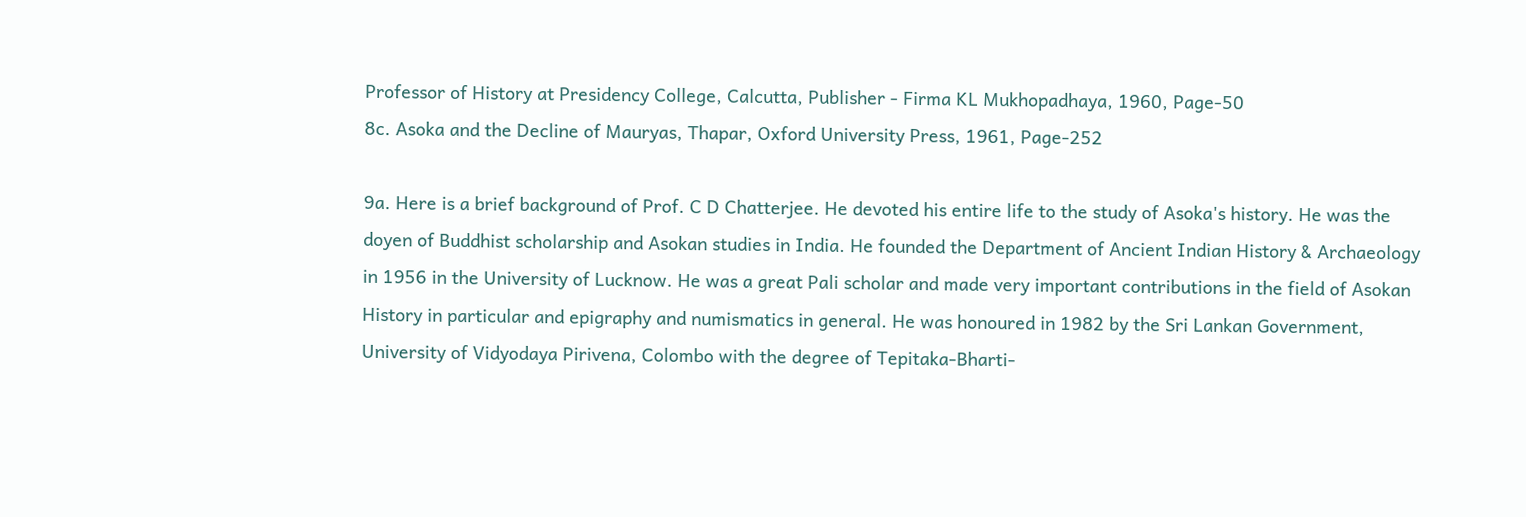Professor of History at Presidency College, Calcutta, Publisher - Firma KL Mukhopadhaya, 1960, Page-50
8c. Asoka and the Decline of Mauryas, Thapar, Oxford University Press, 1961, Page-252

9a. Here is a brief background of Prof. C D Chatterjee. He devoted his entire life to the study of Asoka's history. He was the doyen of Buddhist scholarship and Asokan studies in India. He founded the Department of Ancient Indian History & Archaeology in 1956 in the University of Lucknow. He was a great Pali scholar and made very important contributions in the field of Asokan History in particular and epigraphy and numismatics in general. He was honoured in 1982 by the Sri Lankan Government, University of Vidyodaya Pirivena, Colombo with the degree of Tepitaka-Bharti-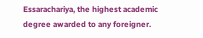Essarachariya, the highest academic degree awarded to any foreigner.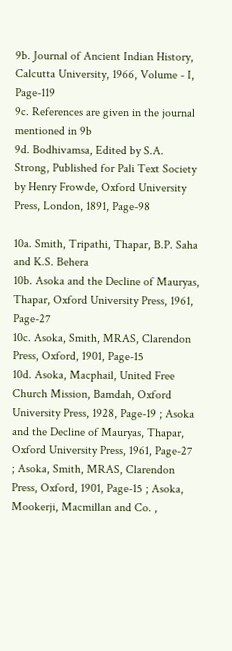9b. Journal of Ancient Indian History, Calcutta University, 1966, Volume - I, Page-119
9c. References are given in the journal mentioned in 9b
9d. Bodhivamsa, Edited by S.A. Strong, Published for Pali Text Society by Henry Frowde, Oxford University Press, London, 1891, Page-98

10a. Smith, Tripathi, Thapar, B.P. Saha and K.S. Behera
10b. Asoka and the Decline of Mauryas, Thapar, Oxford University Press, 1961, Page-27
10c. Asoka, Smith, MRAS, Clarendon Press, Oxford, 1901, Page-15
10d. Asoka, Macphail, United Free Church Mission, Bamdah, Oxford University Press, 1928, Page-19 ; Asoka and the Decline of Mauryas, Thapar, Oxford University Press, 1961, Page-27 ; Asoka, Smith, MRAS, Clarendon Press, Oxford, 1901, Page-15 ; Asoka, Mookerji, Macmillan and Co. ,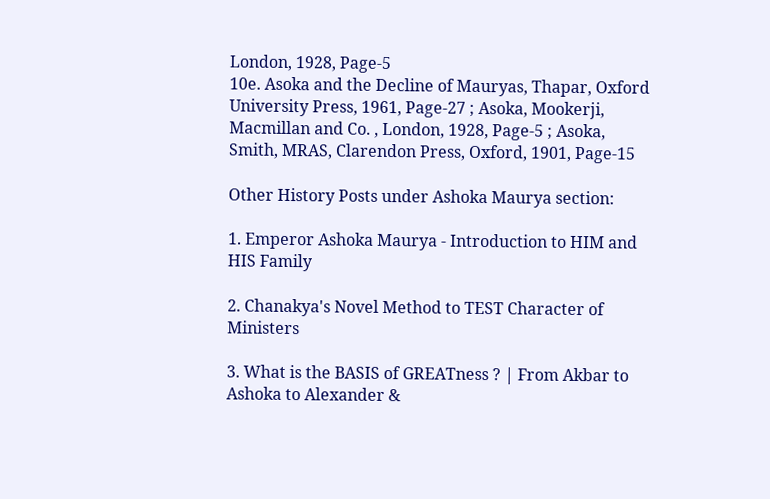London, 1928, Page-5
10e. Asoka and the Decline of Mauryas, Thapar, Oxford University Press, 1961, Page-27 ; Asoka, Mookerji, Macmillan and Co. , London, 1928, Page-5 ; Asoka, Smith, MRAS, Clarendon Press, Oxford, 1901, Page-15

Other History Posts under Ashoka Maurya section:

1. Emperor Ashoka Maurya - Introduction to HIM and HIS Family

2. Chanakya's Novel Method to TEST Character of Ministers

3. What is the BASIS of GREATness ? | From Akbar to Ashoka to Alexander &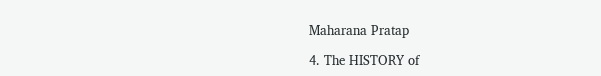Maharana Pratap

4. The HISTORY of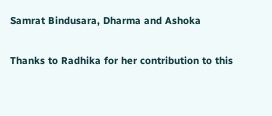Samrat Bindusara, Dharma and Ashoka

Thanks to Radhika for her contribution to this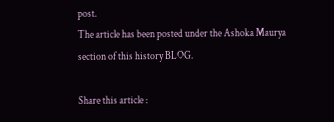post.
The article has been posted under the Ashoka Maurya section of this history BLOG.

Share this article :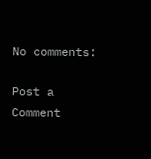No comments:

Post a Comment